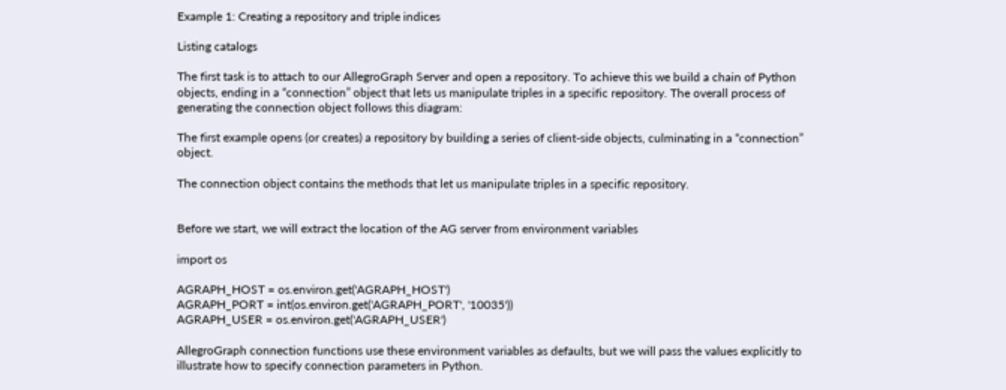Example 1: Creating a repository and triple indices

Listing catalogs

The first task is to attach to our AllegroGraph Server and open a repository. To achieve this we build a chain of Python objects, ending in a “connection” object that lets us manipulate triples in a specific repository. The overall process of generating the connection object follows this diagram:

The first example opens (or creates) a repository by building a series of client-side objects, culminating in a “connection” object.

The connection object contains the methods that let us manipulate triples in a specific repository.


Before we start, we will extract the location of the AG server from environment variables

import os

AGRAPH_HOST = os.environ.get('AGRAPH_HOST')
AGRAPH_PORT = int(os.environ.get('AGRAPH_PORT', '10035'))
AGRAPH_USER = os.environ.get('AGRAPH_USER')

AllegroGraph connection functions use these environment variables as defaults, but we will pass the values explicitly to illustrate how to specify connection parameters in Python.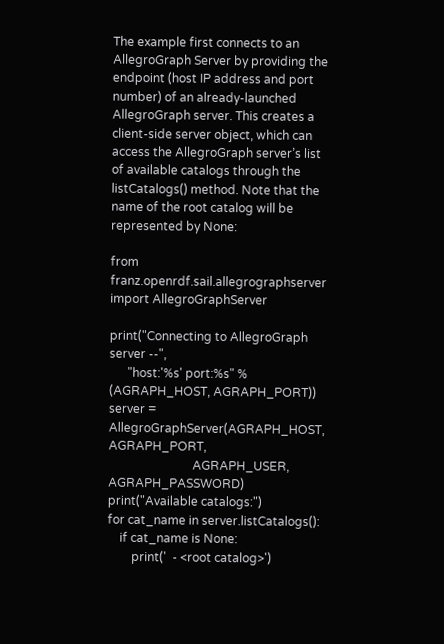The example first connects to an AllegroGraph Server by providing the endpoint (host IP address and port number) of an already-launched AllegroGraph server. This creates a client-side server object, which can access the AllegroGraph server’s list of available catalogs through the listCatalogs() method. Note that the name of the root catalog will be represented by None:

from franz.openrdf.sail.allegrographserver import AllegroGraphServer

print("Connecting to AllegroGraph server --",
      "host:'%s' port:%s" % (AGRAPH_HOST, AGRAPH_PORT))
server = AllegroGraphServer(AGRAPH_HOST, AGRAPH_PORT,
                            AGRAPH_USER, AGRAPH_PASSWORD)
print("Available catalogs:")
for cat_name in server.listCatalogs():
    if cat_name is None:
        print('  - <root catalog>')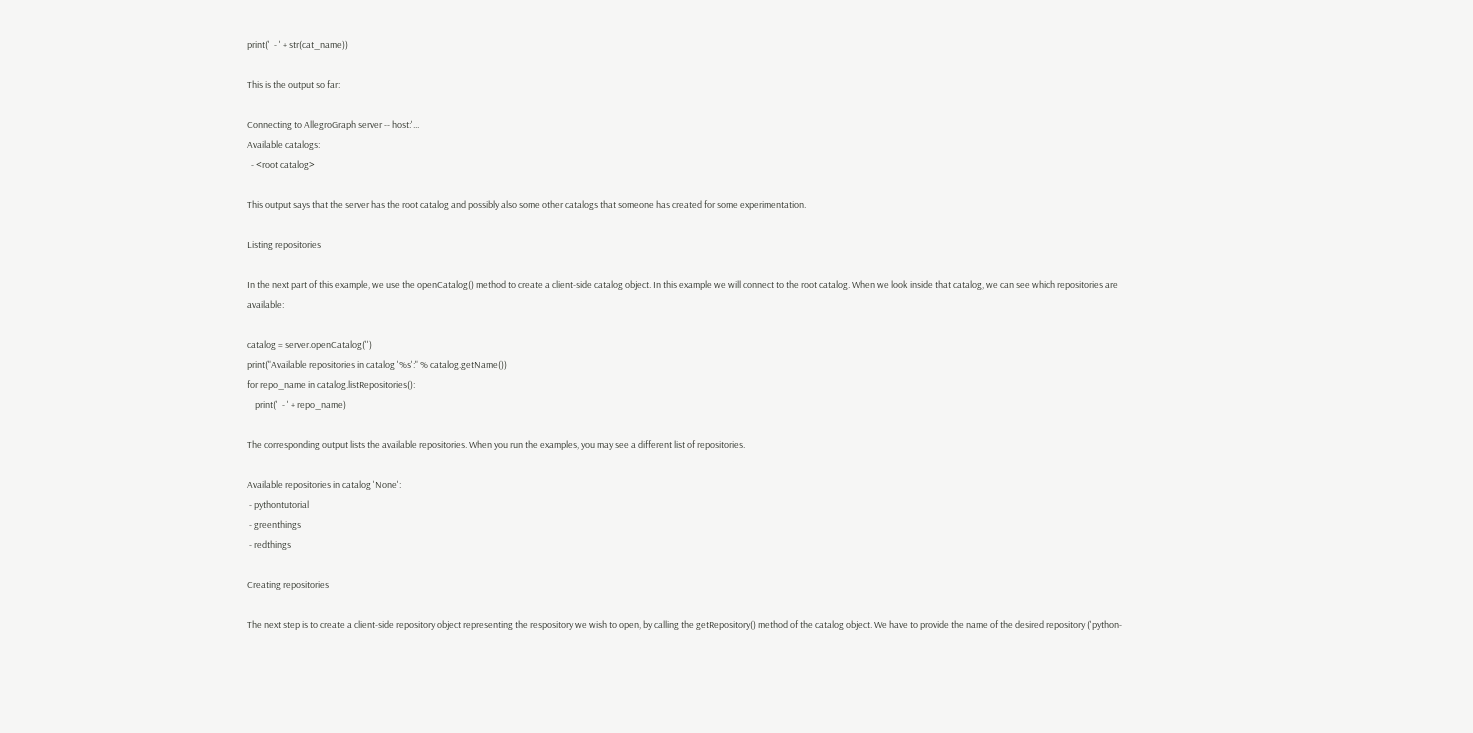print('  - ' + str(cat_name))

This is the output so far:

Connecting to AllegroGraph server -- host:'...
Available catalogs:
  - <root catalog>

This output says that the server has the root catalog and possibly also some other catalogs that someone has created for some experimentation.

Listing repositories

In the next part of this example, we use the openCatalog() method to create a client-side catalog object. In this example we will connect to the root catalog. When we look inside that catalog, we can see which repositories are available:

catalog = server.openCatalog('')
print("Available repositories in catalog '%s':" % catalog.getName())
for repo_name in catalog.listRepositories():
    print('  - ' + repo_name)

The corresponding output lists the available repositories. When you run the examples, you may see a different list of repositories.

Available repositories in catalog 'None':
 - pythontutorial
 - greenthings
 - redthings

Creating repositories

The next step is to create a client-side repository object representing the respository we wish to open, by calling the getRepository() method of the catalog object. We have to provide the name of the desired repository ('python-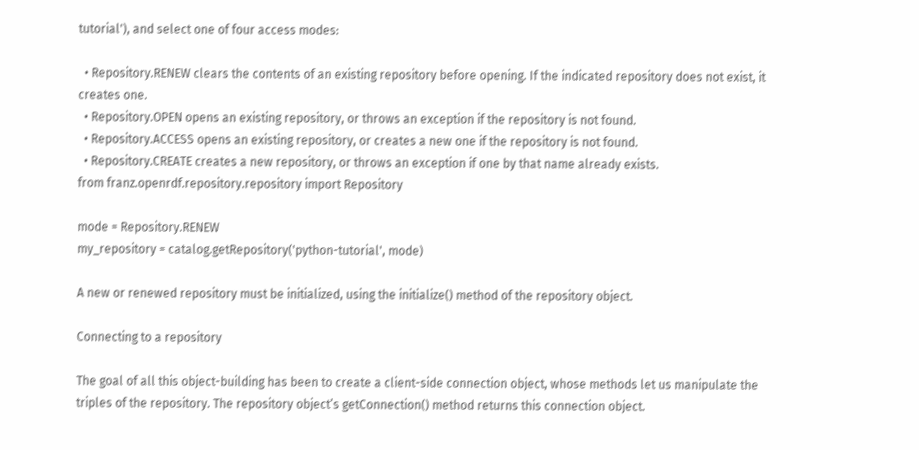tutorial'), and select one of four access modes:

  • Repository.RENEW clears the contents of an existing repository before opening. If the indicated repository does not exist, it creates one.
  • Repository.OPEN opens an existing repository, or throws an exception if the repository is not found.
  • Repository.ACCESS opens an existing repository, or creates a new one if the repository is not found.
  • Repository.CREATE creates a new repository, or throws an exception if one by that name already exists.
from franz.openrdf.repository.repository import Repository

mode = Repository.RENEW
my_repository = catalog.getRepository('python-tutorial', mode)

A new or renewed repository must be initialized, using the initialize() method of the repository object.

Connecting to a repository

The goal of all this object-building has been to create a client-side connection object, whose methods let us manipulate the triples of the repository. The repository object’s getConnection() method returns this connection object.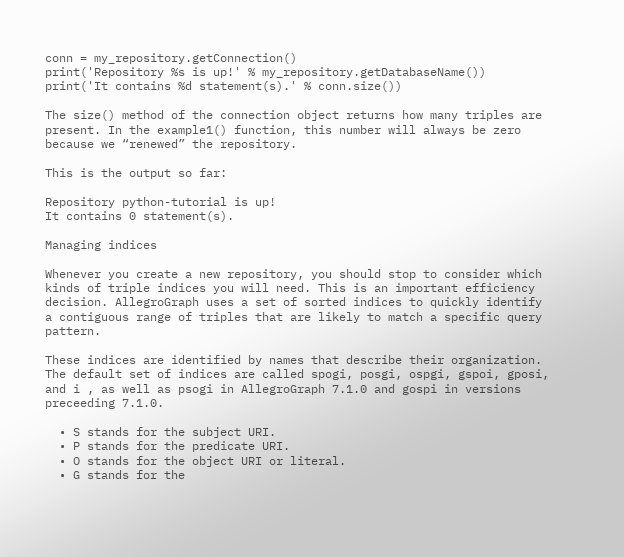conn = my_repository.getConnection()
print('Repository %s is up!' % my_repository.getDatabaseName())
print('It contains %d statement(s).' % conn.size())

The size() method of the connection object returns how many triples are present. In the example1() function, this number will always be zero because we “renewed” the repository.

This is the output so far:

Repository python-tutorial is up!
It contains 0 statement(s).

Managing indices

Whenever you create a new repository, you should stop to consider which kinds of triple indices you will need. This is an important efficiency decision. AllegroGraph uses a set of sorted indices to quickly identify a contiguous range of triples that are likely to match a specific query pattern.

These indices are identified by names that describe their organization. The default set of indices are called spogi, posgi, ospgi, gspoi, gposi, and i , as well as psogi in AllegroGraph 7.1.0 and gospi in versions preceeding 7.1.0.

  • S stands for the subject URI.
  • P stands for the predicate URI.
  • O stands for the object URI or literal.
  • G stands for the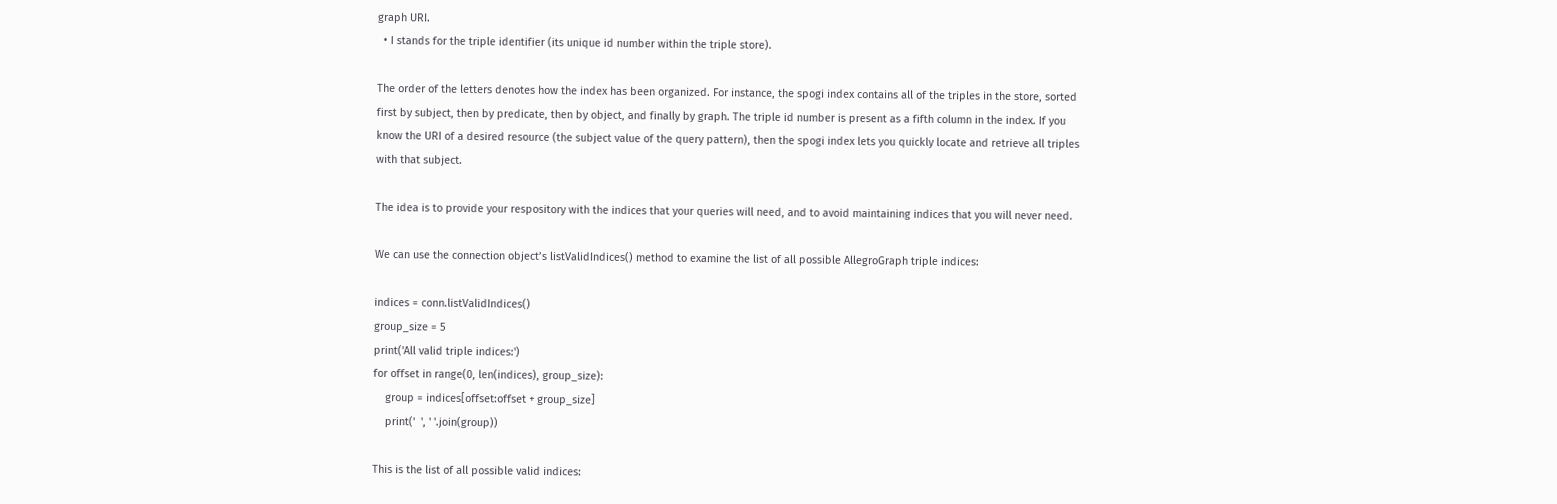graph URI.
  • I stands for the triple identifier (its unique id number within the triple store).

The order of the letters denotes how the index has been organized. For instance, the spogi index contains all of the triples in the store, sorted first by subject, then by predicate, then by object, and finally by graph. The triple id number is present as a fifth column in the index. If you know the URI of a desired resource (the subject value of the query pattern), then the spogi index lets you quickly locate and retrieve all triples with that subject.

The idea is to provide your respository with the indices that your queries will need, and to avoid maintaining indices that you will never need.

We can use the connection object’s listValidIndices() method to examine the list of all possible AllegroGraph triple indices:

indices = conn.listValidIndices()
group_size = 5
print('All valid triple indices:')
for offset in range(0, len(indices), group_size):
    group = indices[offset:offset + group_size]
    print('  ', ' '.join(group))

This is the list of all possible valid indices: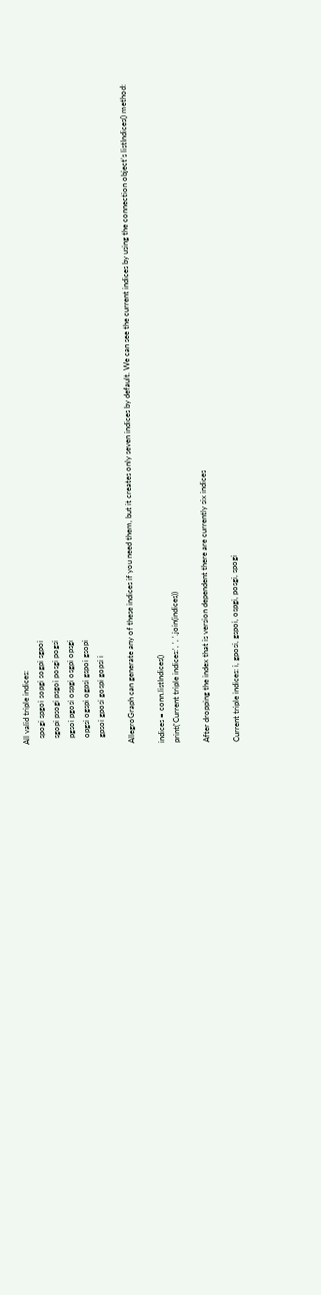All valid triple indices:
   spogi spgoi sopgi sogpi sgpoi
   sgopi psogi psgoi posgi pogsi
   pgsoi pgosi ospgi osgpi opsgi
   opgsi ogspi ogpsi gspoi gsopi
   gpsoi gposi gospi gopsi i

AllegroGraph can generate any of these indices if you need them, but it creates only seven indices by default. We can see the current indices by using the connection object’s listIndices() method:

indices = conn.listIndices()
print('Current triple indices:', ', '.join(indices))

After dropping the index that is version dependent there are currently six indices

Current triple indices: i, gposi, gspoi, ospgi, posgi, spogi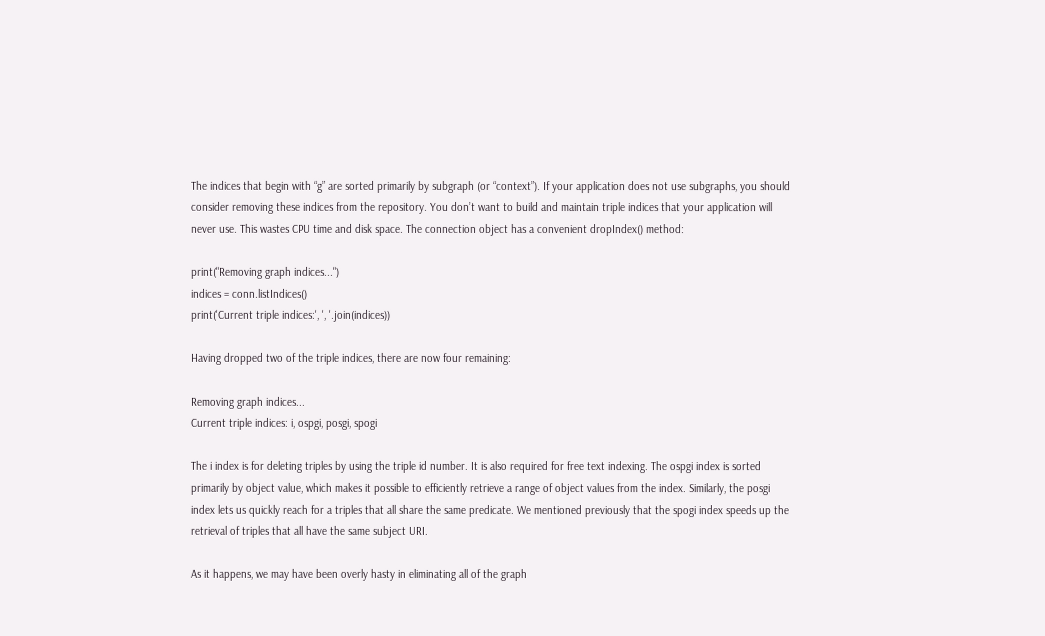The indices that begin with “g” are sorted primarily by subgraph (or “context”). If your application does not use subgraphs, you should consider removing these indices from the repository. You don’t want to build and maintain triple indices that your application will never use. This wastes CPU time and disk space. The connection object has a convenient dropIndex() method:

print("Removing graph indices...")
indices = conn.listIndices()
print('Current triple indices:', ', '.join(indices))

Having dropped two of the triple indices, there are now four remaining:

Removing graph indices...
Current triple indices: i, ospgi, posgi, spogi

The i index is for deleting triples by using the triple id number. It is also required for free text indexing. The ospgi index is sorted primarily by object value, which makes it possible to efficiently retrieve a range of object values from the index. Similarly, the posgi index lets us quickly reach for a triples that all share the same predicate. We mentioned previously that the spogi index speeds up the retrieval of triples that all have the same subject URI.

As it happens, we may have been overly hasty in eliminating all of the graph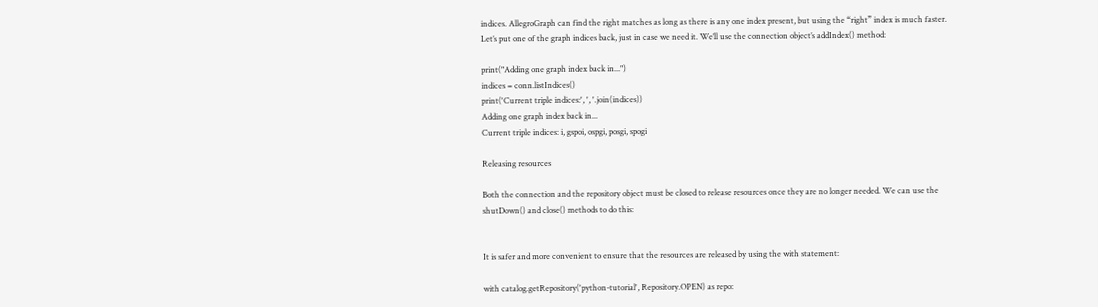indices. AllegroGraph can find the right matches as long as there is any one index present, but using the “right” index is much faster. Let’s put one of the graph indices back, just in case we need it. We’ll use the connection object’s addIndex() method:

print("Adding one graph index back in...")
indices = conn.listIndices()
print('Current triple indices:', ', '.join(indices))
Adding one graph index back in...
Current triple indices: i, gspoi, ospgi, posgi, spogi

Releasing resources

Both the connection and the repository object must be closed to release resources once they are no longer needed. We can use the shutDown() and close() methods to do this:


It is safer and more convenient to ensure that the resources are released by using the with statement:

with catalog.getRepository('python-tutorial', Repository.OPEN) as repo: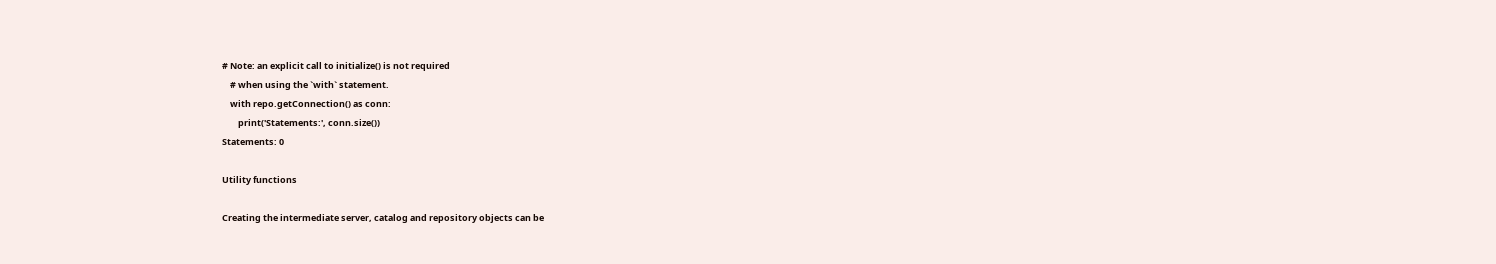# Note: an explicit call to initialize() is not required
    # when using the `with` statement.
    with repo.getConnection() as conn:
        print('Statements:', conn.size())
Statements: 0

Utility functions

Creating the intermediate server, catalog and repository objects can be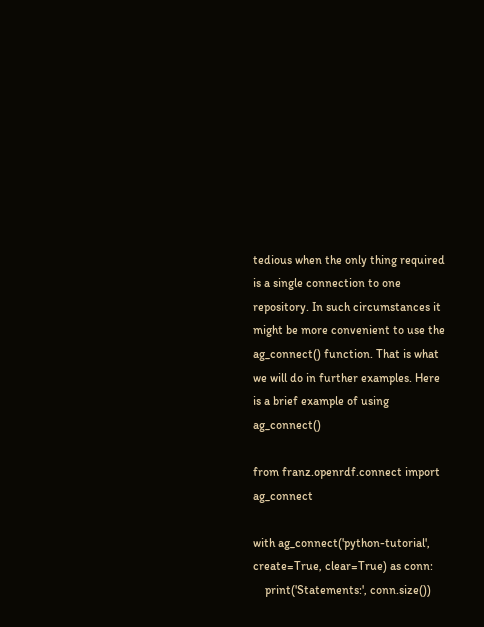tedious when the only thing required is a single connection to one repository. In such circumstances it might be more convenient to use the ag_connect() function. That is what we will do in further examples. Here is a brief example of using ag_connect()

from franz.openrdf.connect import ag_connect

with ag_connect('python-tutorial', create=True, clear=True) as conn:
    print('Statements:', conn.size())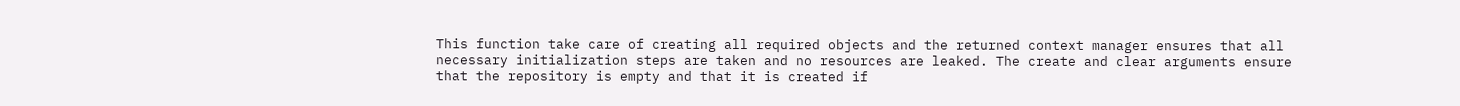This function take care of creating all required objects and the returned context manager ensures that all necessary initialization steps are taken and no resources are leaked. The create and clear arguments ensure that the repository is empty and that it is created if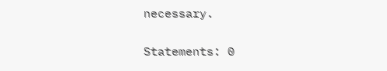necessary.

Statements: 0